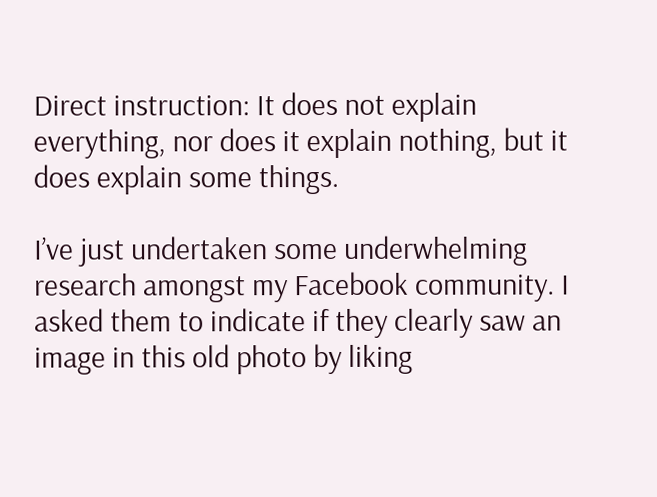Direct instruction: It does not explain everything, nor does it explain nothing, but it does explain some things.

I’ve just undertaken some underwhelming research amongst my Facebook community. I asked them to indicate if they clearly saw an image in this old photo by liking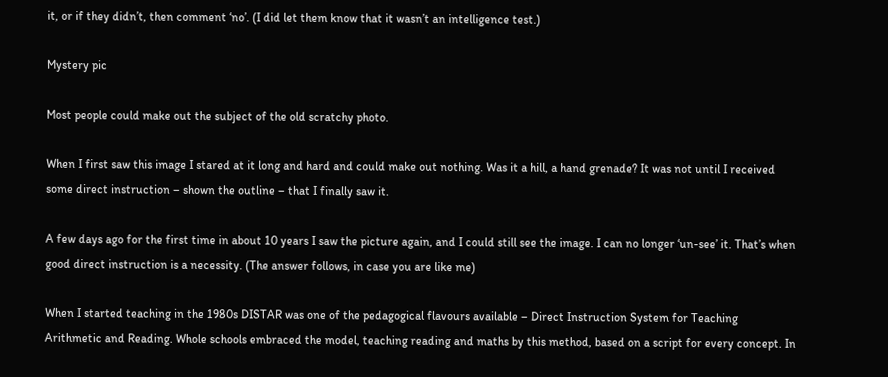it, or if they didn’t, then comment ‘no’. (I did let them know that it wasn’t an intelligence test.)

Mystery pic

Most people could make out the subject of the old scratchy photo.

When I first saw this image I stared at it long and hard and could make out nothing. Was it a hill, a hand grenade? It was not until I received some direct instruction – shown the outline – that I finally saw it.

A few days ago for the first time in about 10 years I saw the picture again, and I could still see the image. I can no longer ‘un-see’ it. That’s when good direct instruction is a necessity. (The answer follows, in case you are like me)

When I started teaching in the 1980s DISTAR was one of the pedagogical flavours available – Direct Instruction System for Teaching Arithmetic and Reading. Whole schools embraced the model, teaching reading and maths by this method, based on a script for every concept. In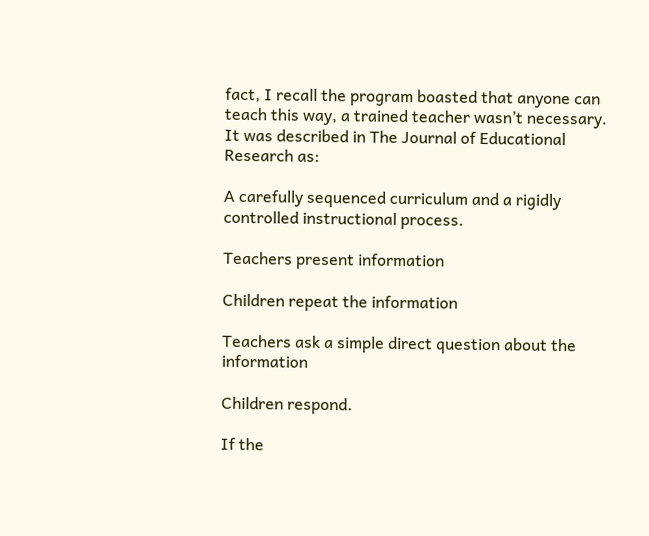fact, I recall the program boasted that anyone can teach this way, a trained teacher wasn’t necessary. It was described in The Journal of Educational Research as:

A carefully sequenced curriculum and a rigidly controlled instructional process.

Teachers present information

Children repeat the information

Teachers ask a simple direct question about the information

Children respond.

If the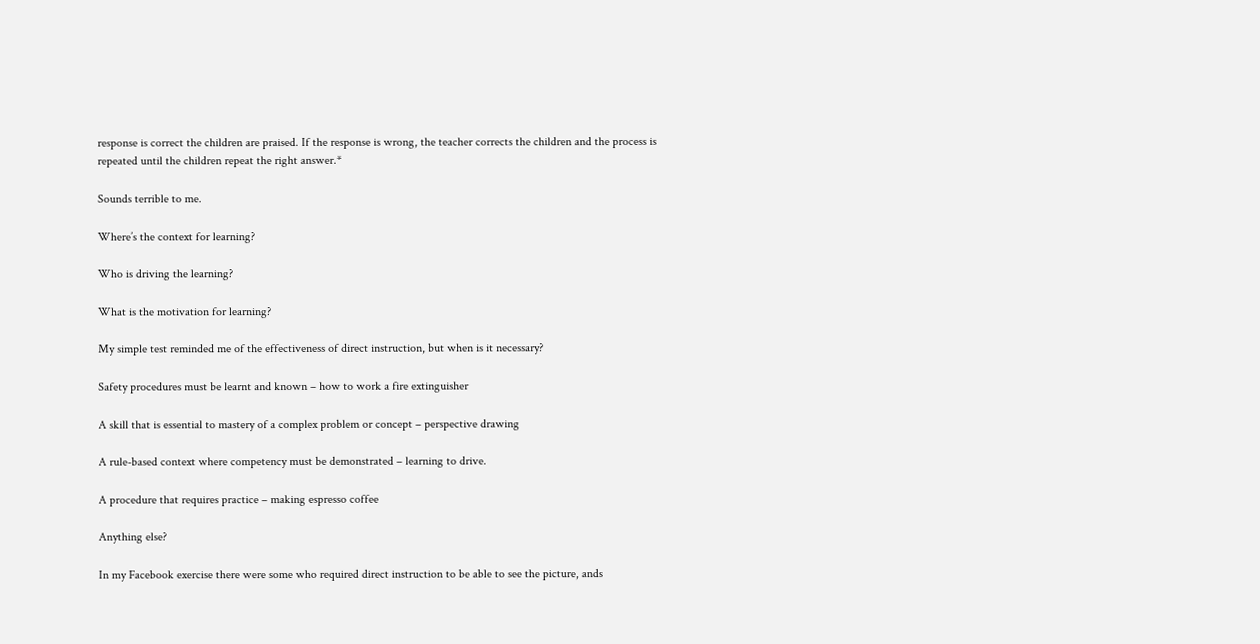response is correct the children are praised. If the response is wrong, the teacher corrects the children and the process is repeated until the children repeat the right answer.*

Sounds terrible to me.

Where’s the context for learning?

Who is driving the learning?

What is the motivation for learning?

My simple test reminded me of the effectiveness of direct instruction, but when is it necessary?

Safety procedures must be learnt and known – how to work a fire extinguisher

A skill that is essential to mastery of a complex problem or concept – perspective drawing

A rule-based context where competency must be demonstrated – learning to drive.

A procedure that requires practice – making espresso coffee

Anything else?

In my Facebook exercise there were some who required direct instruction to be able to see the picture, ands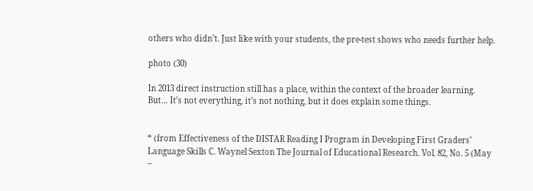others who didn’t. Just like with your students, the pre-test shows who needs further help.

photo (30)

In 2013 direct instruction still has a place, within the context of the broader learning. But… It’s not everything, it’s not nothing, but it does explain some things.


* (from Effectiveness of the DISTAR Reading I Program in Developing First Graders’ Language Skills C. Waynel Sexton The Journal of Educational Research. Vol. 82, No. 5 (May –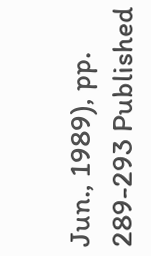Jun., 1989), pp. 289-293 Published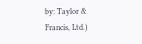by: Taylor & Francis, Ltd.)